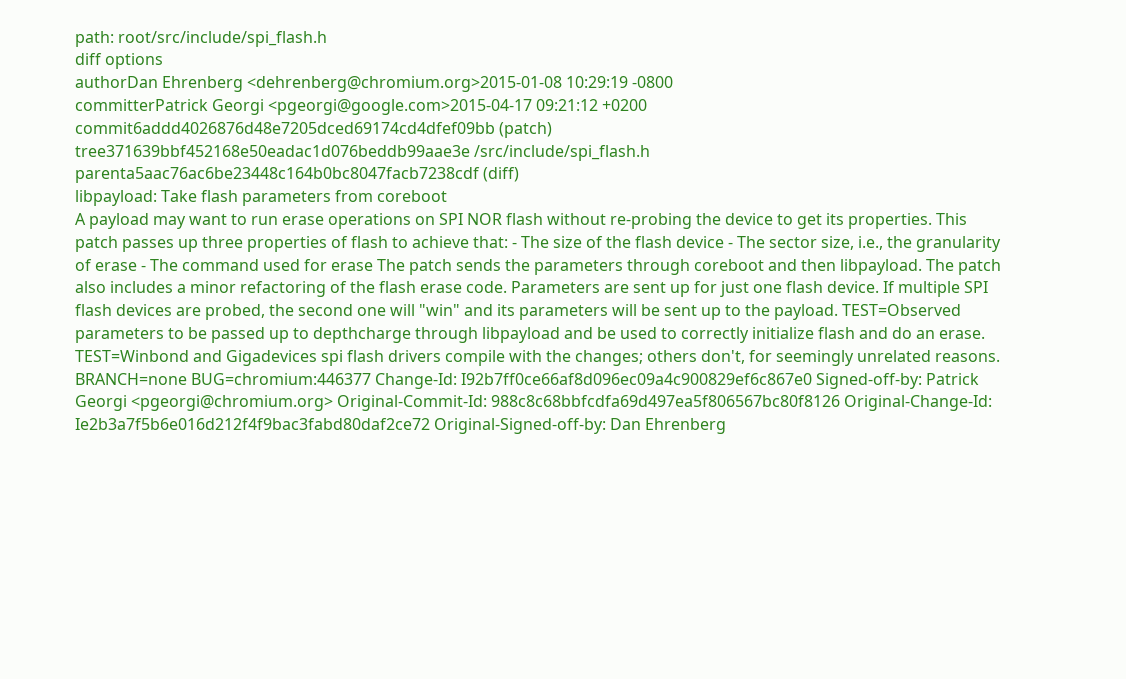path: root/src/include/spi_flash.h
diff options
authorDan Ehrenberg <dehrenberg@chromium.org>2015-01-08 10:29:19 -0800
committerPatrick Georgi <pgeorgi@google.com>2015-04-17 09:21:12 +0200
commit6addd4026876d48e7205dced69174cd4dfef09bb (patch)
tree371639bbf452168e50eadac1d076beddb99aae3e /src/include/spi_flash.h
parenta5aac76ac6be23448c164b0bc8047facb7238cdf (diff)
libpayload: Take flash parameters from coreboot
A payload may want to run erase operations on SPI NOR flash without re-probing the device to get its properties. This patch passes up three properties of flash to achieve that: - The size of the flash device - The sector size, i.e., the granularity of erase - The command used for erase The patch sends the parameters through coreboot and then libpayload. The patch also includes a minor refactoring of the flash erase code. Parameters are sent up for just one flash device. If multiple SPI flash devices are probed, the second one will "win" and its parameters will be sent up to the payload. TEST=Observed parameters to be passed up to depthcharge through libpayload and be used to correctly initialize flash and do an erase. TEST=Winbond and Gigadevices spi flash drivers compile with the changes; others don't, for seemingly unrelated reasons. BRANCH=none BUG=chromium:446377 Change-Id: I92b7ff0ce66af8d096ec09a4c900829ef6c867e0 Signed-off-by: Patrick Georgi <pgeorgi@chromium.org> Original-Commit-Id: 988c8c68bbfcdfa69d497ea5f806567bc80f8126 Original-Change-Id: Ie2b3a7f5b6e016d212f4f9bac3fabd80daf2ce72 Original-Signed-off-by: Dan Ehrenberg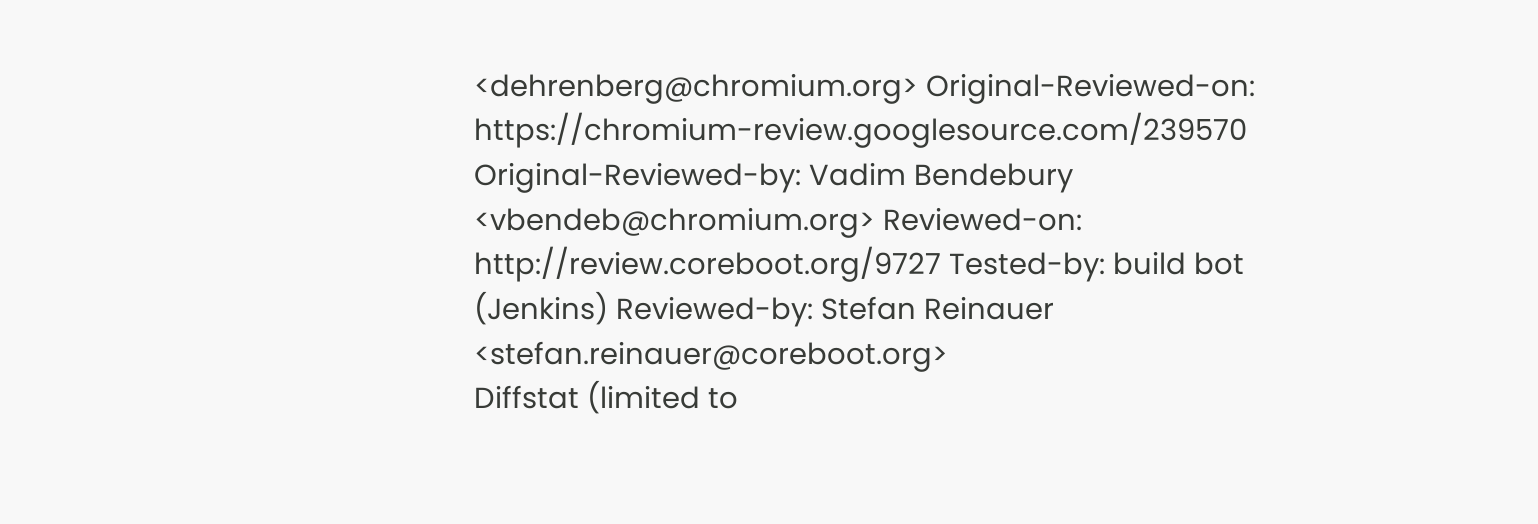<dehrenberg@chromium.org> Original-Reviewed-on: https://chromium-review.googlesource.com/239570 Original-Reviewed-by: Vadim Bendebury <vbendeb@chromium.org> Reviewed-on: http://review.coreboot.org/9727 Tested-by: build bot (Jenkins) Reviewed-by: Stefan Reinauer <stefan.reinauer@coreboot.org>
Diffstat (limited to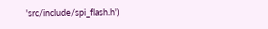'src/include/spi_flash.h')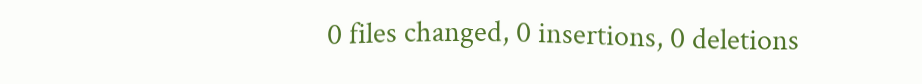0 files changed, 0 insertions, 0 deletions